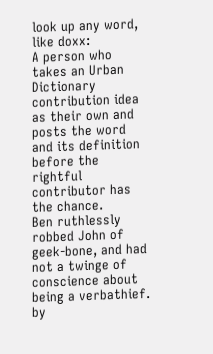look up any word, like doxx:
A person who takes an Urban Dictionary contribution idea as their own and posts the word and its definition before the rightful contributor has the chance.
Ben ruthlessly robbed John of geek-bone, and had not a twinge of conscience about being a verbathief.
by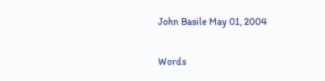John Basile May 01, 2004

Words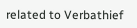related to Verbathief